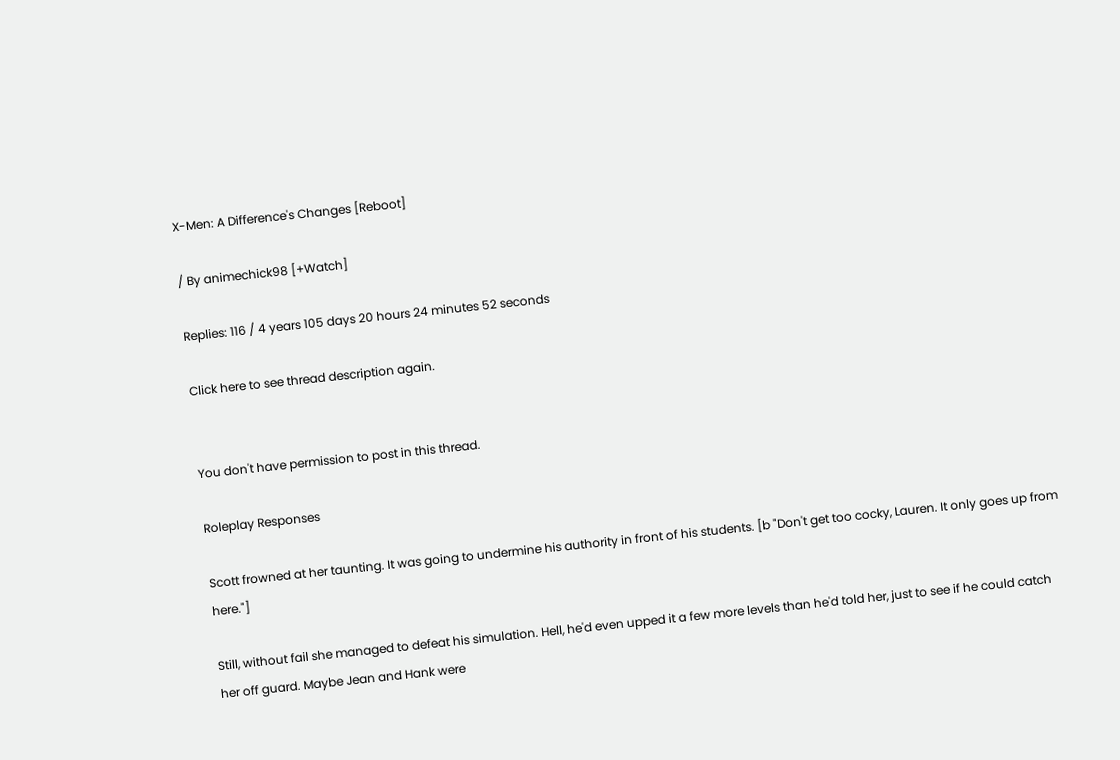X-Men: A Difference's Changes [Reboot]

/ By animechick98 [+Watch]

Replies: 116 / 4 years 105 days 20 hours 24 minutes 52 seconds

Click here to see thread description again.


You don't have permission to post in this thread.

Roleplay Responses

Scott frowned at her taunting. It was going to undermine his authority in front of his students. [b "Don't get too cocky, Lauren. It only goes up from here."]

Still, without fail she managed to defeat his simulation. Hell, he'd even upped it a few more levels than he'd told her, just to see if he could catch her off guard. Maybe Jean and Hank were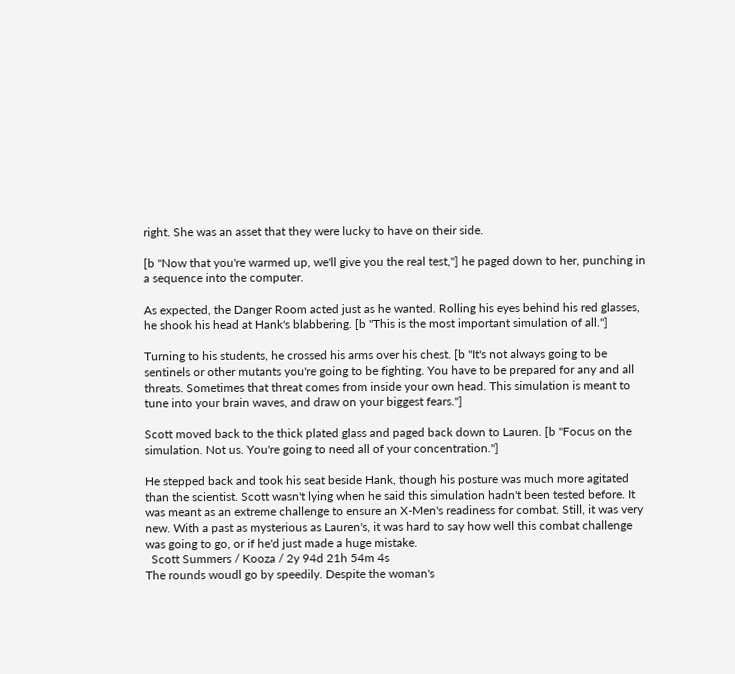right. She was an asset that they were lucky to have on their side.

[b "Now that you're warmed up, we'll give you the real test,"] he paged down to her, punching in a sequence into the computer.

As expected, the Danger Room acted just as he wanted. Rolling his eyes behind his red glasses, he shook his head at Hank's blabbering. [b "This is the most important simulation of all."]

Turning to his students, he crossed his arms over his chest. [b "It's not always going to be sentinels or other mutants you're going to be fighting. You have to be prepared for any and all threats. Sometimes that threat comes from inside your own head. This simulation is meant to tune into your brain waves, and draw on your biggest fears."]

Scott moved back to the thick plated glass and paged back down to Lauren. [b "Focus on the simulation. Not us. You're going to need all of your concentration."]

He stepped back and took his seat beside Hank, though his posture was much more agitated than the scientist. Scott wasn't lying when he said this simulation hadn't been tested before. It was meant as an extreme challenge to ensure an X-Men's readiness for combat. Still, it was very new. With a past as mysterious as Lauren's, it was hard to say how well this combat challenge was going to go, or if he'd just made a huge mistake.
  Scott Summers / Kooza / 2y 94d 21h 54m 4s
The rounds woudl go by speedily. Despite the woman's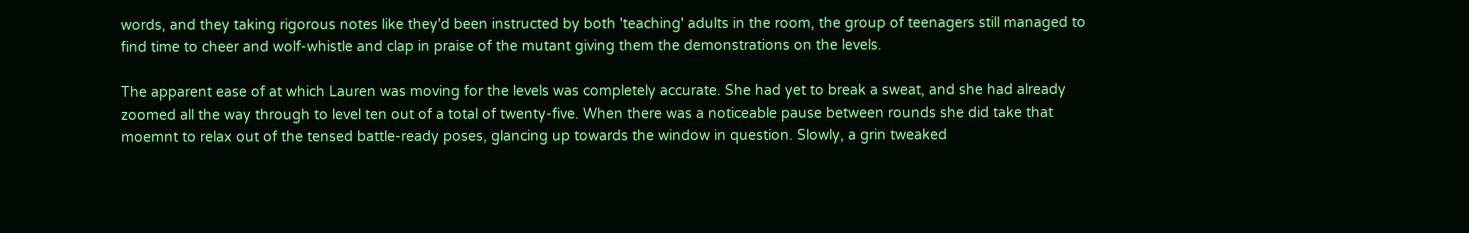words, and they taking rigorous notes like they'd been instructed by both 'teaching' adults in the room, the group of teenagers still managed to find time to cheer and wolf-whistle and clap in praise of the mutant giving them the demonstrations on the levels.

The apparent ease of at which Lauren was moving for the levels was completely accurate. She had yet to break a sweat, and she had already zoomed all the way through to level ten out of a total of twenty-five. When there was a noticeable pause between rounds she did take that moemnt to relax out of the tensed battle-ready poses, glancing up towards the window in question. Slowly, a grin tweaked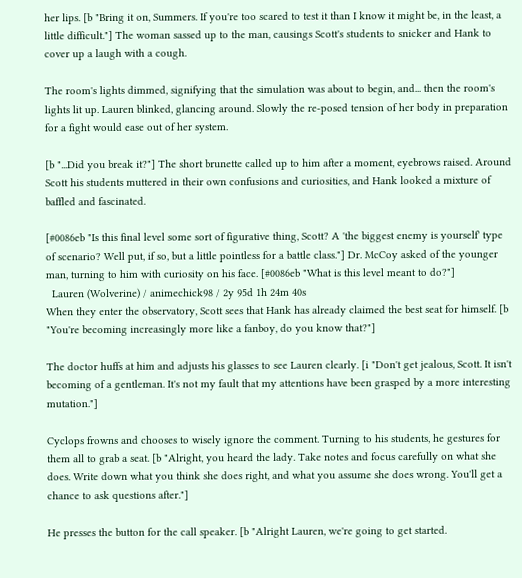her lips. [b "Bring it on, Summers. If you're too scared to test it than I know it might be, in the least, a little difficult."] The woman sassed up to the man, causings Scott's students to snicker and Hank to cover up a laugh with a cough.

The room's lights dimmed, signifying that the simulation was about to begin, and... then the room's lights lit up. Lauren blinked, glancing around. Slowly the re-posed tension of her body in preparation for a fight would ease out of her system.

[b "...Did you break it?"] The short brunette called up to him after a moment, eyebrows raised. Around Scott his students muttered in their own confusions and curiosities, and Hank looked a mixture of baffled and fascinated.

[#0086eb "Is this final level some sort of figurative thing, Scott? A 'the biggest enemy is yourself' type of scenario? Well put, if so, but a little pointless for a battle class."] Dr. McCoy asked of the younger man, turning to him with curiosity on his face. [#0086eb "What is this level meant to do?"]
  Lauren (Wolverine) / animechick98 / 2y 95d 1h 24m 40s
When they enter the observatory, Scott sees that Hank has already claimed the best seat for himself. [b "You're becoming increasingly more like a fanboy, do you know that?"]

The doctor huffs at him and adjusts his glasses to see Lauren clearly. [i "Don't get jealous, Scott. It isn't becoming of a gentleman. It's not my fault that my attentions have been grasped by a more interesting mutation."]

Cyclops frowns and chooses to wisely ignore the comment. Turning to his students, he gestures for them all to grab a seat. [b "Alright, you heard the lady. Take notes and focus carefully on what she does. Write down what you think she does right, and what you assume she does wrong. You'll get a chance to ask questions after."]

He presses the button for the call speaker. [b "Alright Lauren, we're going to get started.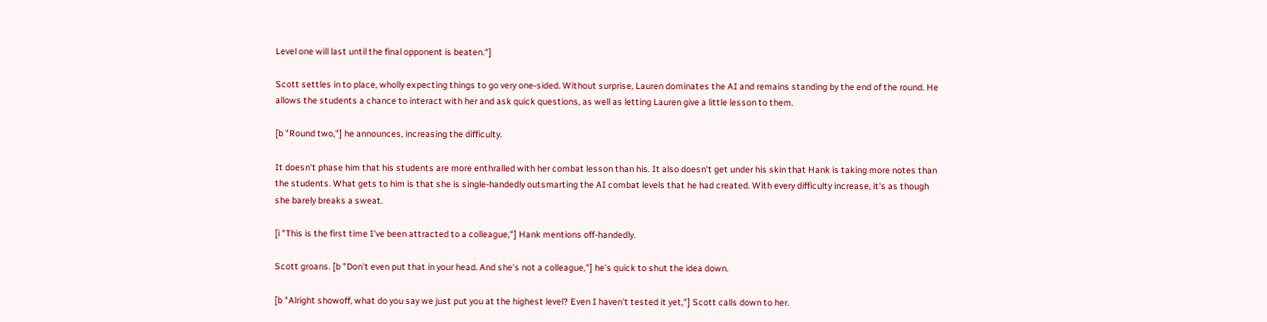Level one will last until the final opponent is beaten."]

Scott settles in to place, wholly expecting things to go very one-sided. Without surprise, Lauren dominates the AI and remains standing by the end of the round. He allows the students a chance to interact with her and ask quick questions, as well as letting Lauren give a little lesson to them.

[b "Round two,"] he announces, increasing the difficulty.

It doesn't phase him that his students are more enthralled with her combat lesson than his. It also doesn't get under his skin that Hank is taking more notes than the students. What gets to him is that she is single-handedly outsmarting the AI combat levels that he had created. With every difficulty increase, it's as though she barely breaks a sweat.

[i "This is the first time I've been attracted to a colleague,"] Hank mentions off-handedly.

Scott groans. [b "Don't even put that in your head. And she's not a colleague,"] he's quick to shut the idea down.

[b "Alright showoff, what do you say we just put you at the highest level? Even I haven't tested it yet,"] Scott calls down to her.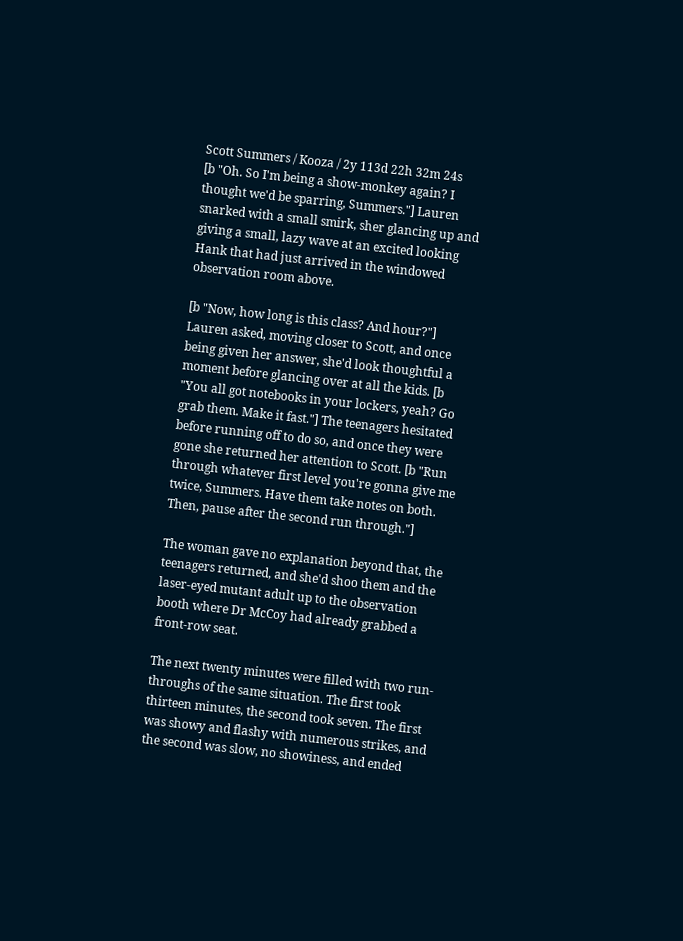Scott Summers / Kooza / 2y 113d 22h 32m 24s
[b "Oh. So I'm being a show-monkey again? I thought we'd be sparring, Summers."] Lauren snarked with a small smirk, sher glancing up and giving a small, lazy wave at an excited looking Hank that had just arrived in the windowed observation room above.

[b "Now, how long is this class? And hour?"] Lauren asked, moving closer to Scott, and once being given her answer, she'd look thoughtful a moment before glancing over at all the kids. [b "You all got notebooks in your lockers, yeah? Go grab them. Make it fast."] The teenagers hesitated before running off to do so, and once they were gone she returned her attention to Scott. [b "Run through whatever first level you're gonna give me twice, Summers. Have them take notes on both. Then, pause after the second run through."]

The woman gave no explanation beyond that, the teenagers returned, and she'd shoo them and the laser-eyed mutant adult up to the observation booth where Dr McCoy had already grabbed a front-row seat.

The next twenty minutes were filled with two run-throughs of the same situation. The first took thirteen minutes, the second took seven. The first was showy and flashy with numerous strikes, and the second was slow, no showiness, and ended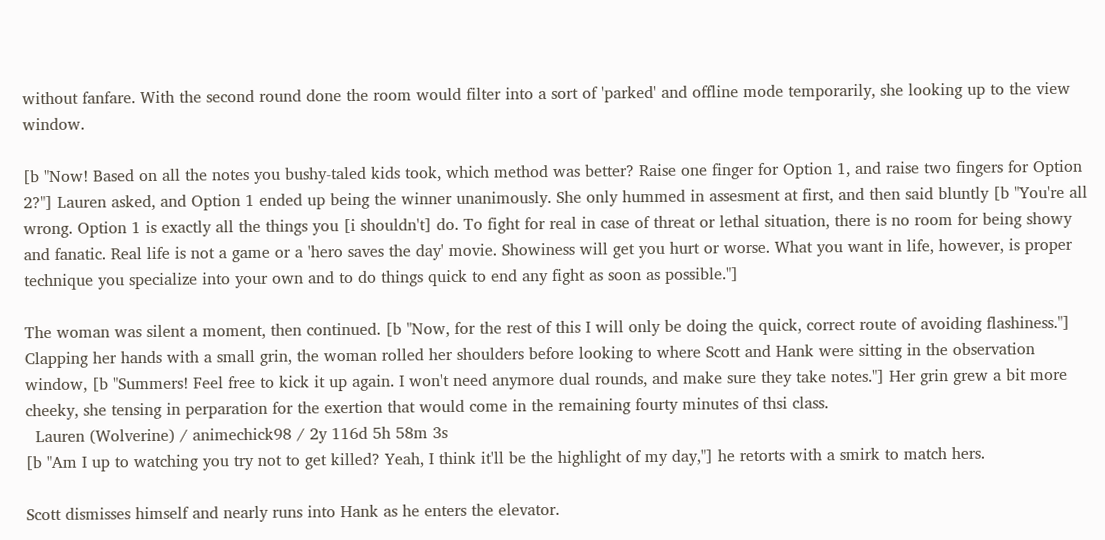without fanfare. With the second round done the room would filter into a sort of 'parked' and offline mode temporarily, she looking up to the view window.

[b "Now! Based on all the notes you bushy-taled kids took, which method was better? Raise one finger for Option 1, and raise two fingers for Option 2?"] Lauren asked, and Option 1 ended up being the winner unanimously. She only hummed in assesment at first, and then said bluntly [b "You're all wrong. Option 1 is exactly all the things you [i shouldn't] do. To fight for real in case of threat or lethal situation, there is no room for being showy and fanatic. Real life is not a game or a 'hero saves the day' movie. Showiness will get you hurt or worse. What you want in life, however, is proper technique you specialize into your own and to do things quick to end any fight as soon as possible."]

The woman was silent a moment, then continued. [b "Now, for the rest of this I will only be doing the quick, correct route of avoiding flashiness."] Clapping her hands with a small grin, the woman rolled her shoulders before looking to where Scott and Hank were sitting in the observation window, [b "Summers! Feel free to kick it up again. I won't need anymore dual rounds, and make sure they take notes."] Her grin grew a bit more cheeky, she tensing in perparation for the exertion that would come in the remaining fourty minutes of thsi class.
  Lauren (Wolverine) / animechick98 / 2y 116d 5h 58m 3s
[b "Am I up to watching you try not to get killed? Yeah, I think it'll be the highlight of my day,"] he retorts with a smirk to match hers.

Scott dismisses himself and nearly runs into Hank as he enters the elevator.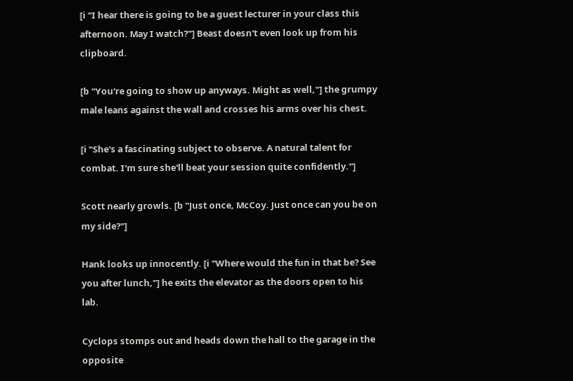[i "I hear there is going to be a guest lecturer in your class this afternoon. May I watch?"] Beast doesn't even look up from his clipboard.

[b "You're going to show up anyways. Might as well,"] the grumpy male leans against the wall and crosses his arms over his chest.

[i "She's a fascinating subject to observe. A natural talent for combat. I'm sure she'll beat your session quite confidently."]

Scott nearly growls. [b "Just once, McCoy. Just once can you be on my side?"]

Hank looks up innocently. [i "Where would the fun in that be? See you after lunch,"] he exits the elevator as the doors open to his lab.

Cyclops stomps out and heads down the hall to the garage in the opposite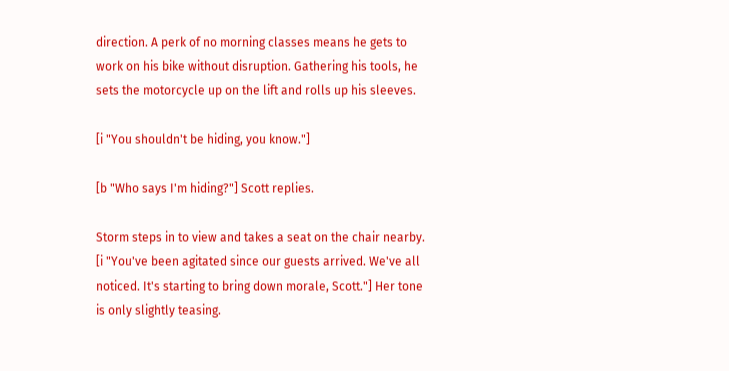direction. A perk of no morning classes means he gets to work on his bike without disruption. Gathering his tools, he sets the motorcycle up on the lift and rolls up his sleeves.

[i "You shouldn't be hiding, you know."]

[b "Who says I'm hiding?"] Scott replies.

Storm steps in to view and takes a seat on the chair nearby. [i "You've been agitated since our guests arrived. We've all noticed. It's starting to bring down morale, Scott."] Her tone is only slightly teasing.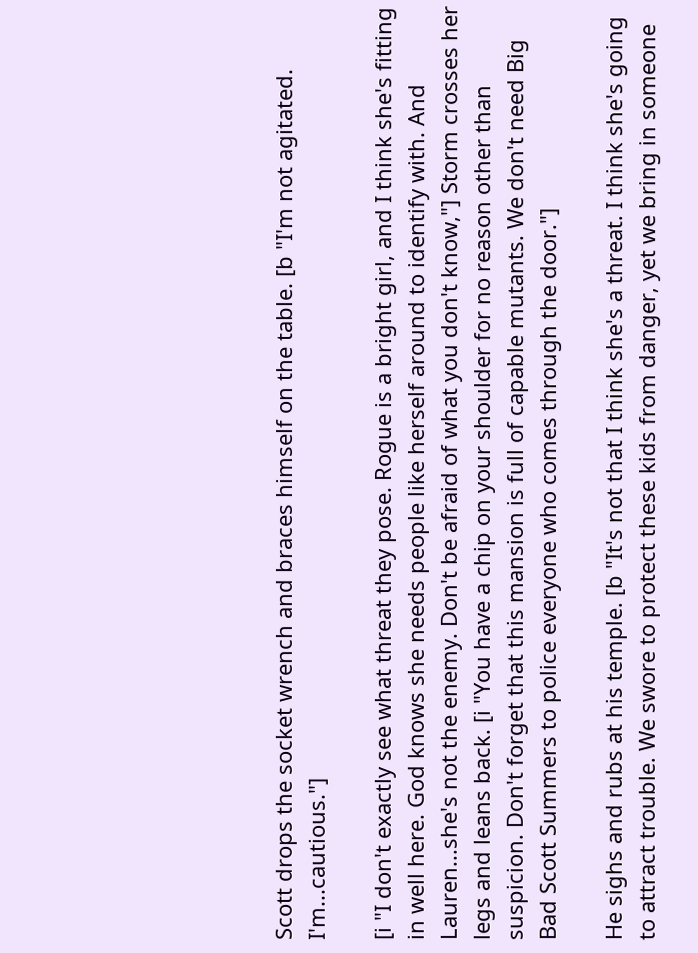Scott drops the socket wrench and braces himself on the table. [b "I'm not agitated. I'm...cautious."]

[i "I don't exactly see what threat they pose. Rogue is a bright girl, and I think she's fitting in well here. God knows she needs people like herself around to identify with. And Lauren...she's not the enemy. Don't be afraid of what you don't know,"] Storm crosses her legs and leans back. [i "You have a chip on your shoulder for no reason other than suspicion. Don't forget that this mansion is full of capable mutants. We don't need Big Bad Scott Summers to police everyone who comes through the door."]

He sighs and rubs at his temple. [b "It's not that I think she's a threat. I think she's going to attract trouble. We swore to protect these kids from danger, yet we bring in someone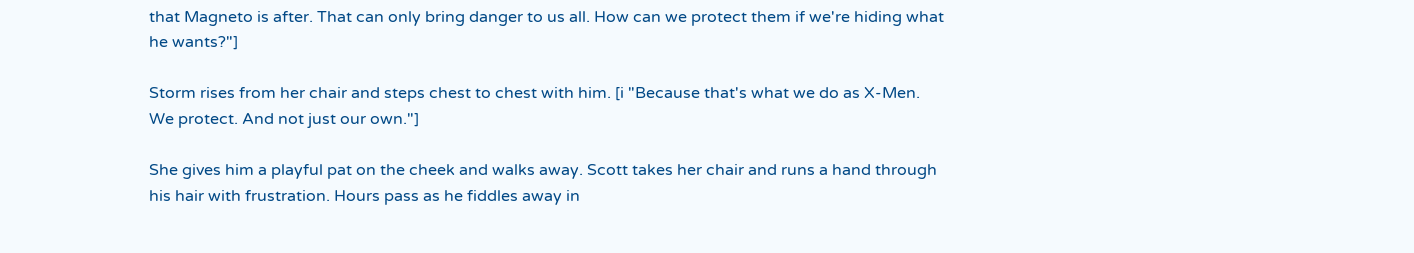that Magneto is after. That can only bring danger to us all. How can we protect them if we're hiding what he wants?"]

Storm rises from her chair and steps chest to chest with him. [i "Because that's what we do as X-Men. We protect. And not just our own."]

She gives him a playful pat on the cheek and walks away. Scott takes her chair and runs a hand through his hair with frustration. Hours pass as he fiddles away in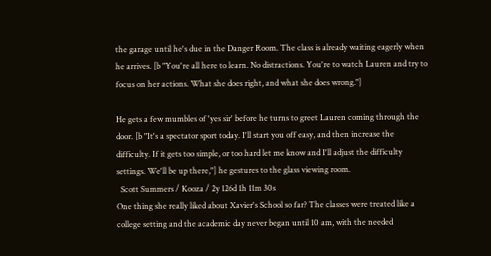the garage until he's due in the Danger Room. The class is already waiting eagerly when he arrives. [b "You're all here to learn. No distractions. You're to watch Lauren and try to focus on her actions. What she does right, and what she does wrong."]

He gets a few mumbles of 'yes sir' before he turns to greet Lauren coming through the door. [b "It's a spectator sport today. I'll start you off easy, and then increase the difficulty. If it gets too simple, or too hard let me know and I'll adjust the difficulty settings. We'll be up there,"] he gestures to the glass viewing room.
  Scott Summers / Kooza / 2y 126d 1h 11m 30s
One thing she really liked about Xavier's School so far? The classes were treated like a college setting and the academic day never began until 10 am, with the needed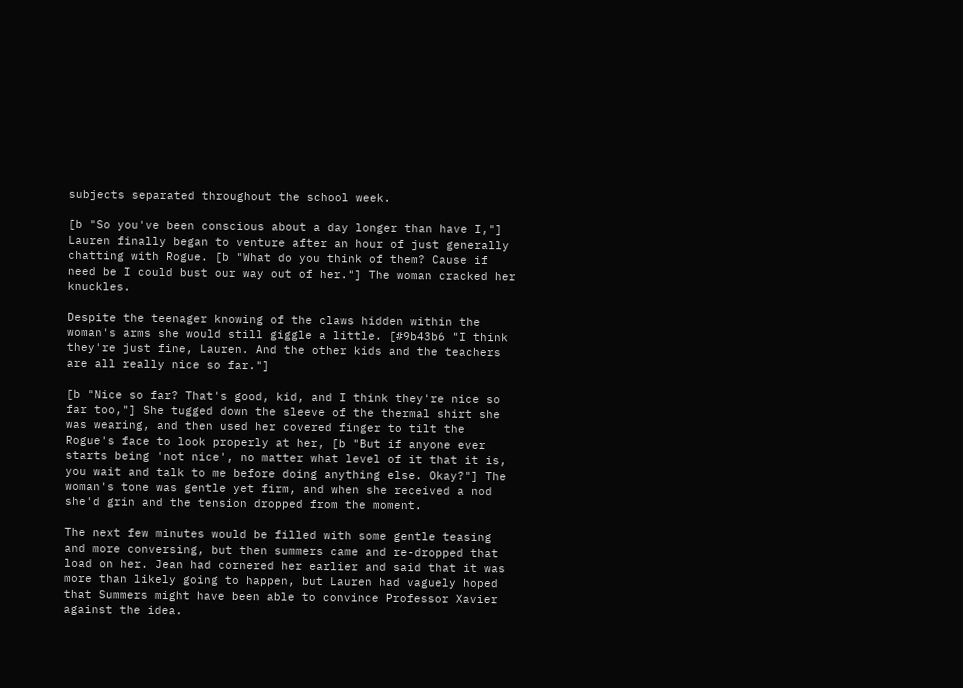subjects separated throughout the school week.

[b "So you've been conscious about a day longer than have I,"] Lauren finally began to venture after an hour of just generally chatting with Rogue. [b "What do you think of them? Cause if need be I could bust our way out of her."] The woman cracked her knuckles.

Despite the teenager knowing of the claws hidden within the woman's arms she would still giggle a little. [#9b43b6 "I think they're just fine, Lauren. And the other kids and the teachers are all really nice so far."]

[b "Nice so far? That's good, kid, and I think they're nice so far too,"] She tugged down the sleeve of the thermal shirt she was wearing, and then used her covered finger to tilt the Rogue's face to look properly at her, [b "But if anyone ever starts being 'not nice', no matter what level of it that it is, you wait and talk to me before doing anything else. Okay?"] The woman's tone was gentle yet firm, and when she received a nod she'd grin and the tension dropped from the moment.

The next few minutes would be filled with some gentle teasing and more conversing, but then summers came and re-dropped that load on her. Jean had cornered her earlier and said that it was more than likely going to happen, but Lauren had vaguely hoped that Summers might have been able to convince Professor Xavier against the idea.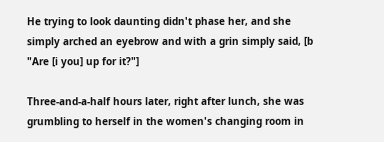He trying to look daunting didn't phase her, and she simply arched an eyebrow and with a grin simply said, [b "Are [i you] up for it?"]

Three-and-a-half hours later, right after lunch, she was grumbling to herself in the women's changing room in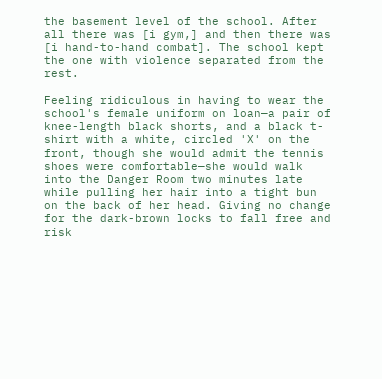the basement level of the school. After all there was [i gym,] and then there was [i hand-to-hand combat]. The school kept the one with violence separated from the rest.

Feeling ridiculous in having to wear the school's female uniform on loan—a pair of knee-length black shorts, and a black t-shirt with a white, circled 'X' on the front, though she would admit the tennis shoes were comfortable—she would walk into the Danger Room two minutes late while pulling her hair into a tight bun on the back of her head. Giving no change for the dark-brown locks to fall free and risk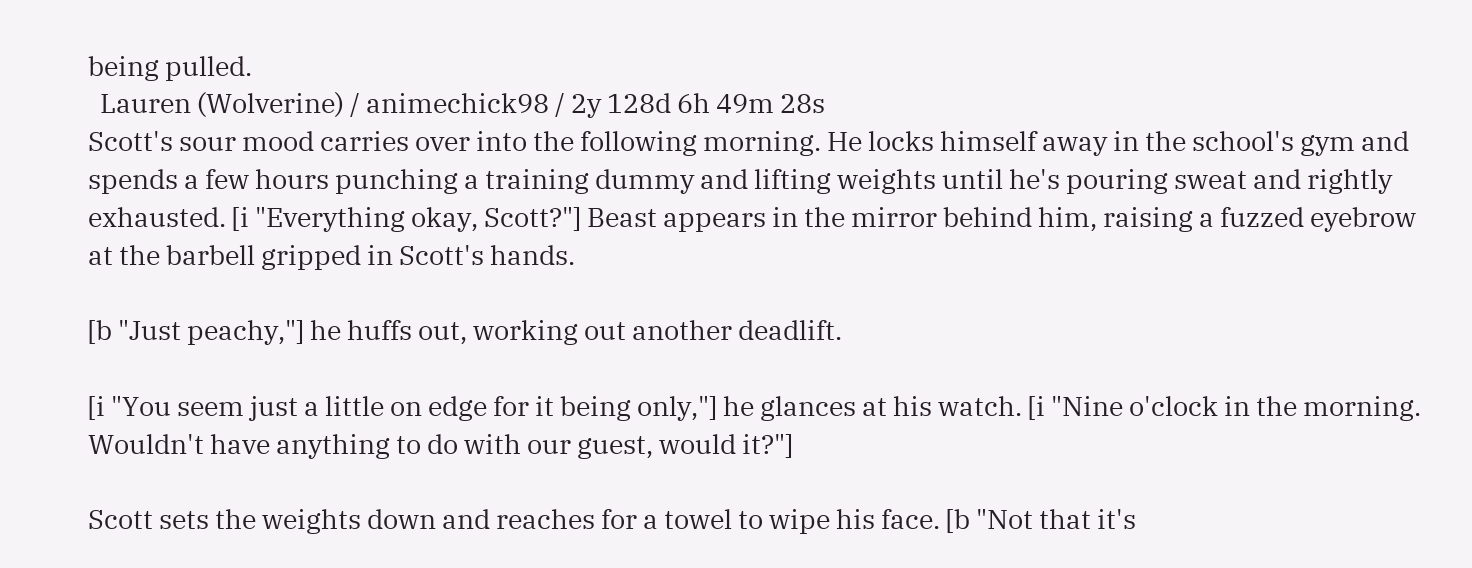being pulled.
  Lauren (Wolverine) / animechick98 / 2y 128d 6h 49m 28s
Scott's sour mood carries over into the following morning. He locks himself away in the school's gym and spends a few hours punching a training dummy and lifting weights until he's pouring sweat and rightly exhausted. [i "Everything okay, Scott?"] Beast appears in the mirror behind him, raising a fuzzed eyebrow at the barbell gripped in Scott's hands.

[b "Just peachy,"] he huffs out, working out another deadlift.

[i "You seem just a little on edge for it being only,"] he glances at his watch. [i "Nine o'clock in the morning. Wouldn't have anything to do with our guest, would it?"]

Scott sets the weights down and reaches for a towel to wipe his face. [b "Not that it's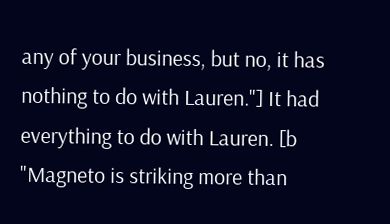any of your business, but no, it has nothing to do with Lauren."] It had everything to do with Lauren. [b "Magneto is striking more than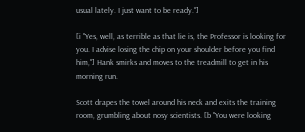usual lately. I just want to be ready."]

[i "Yes, well, as terrible as that lie is, the Professor is looking for you. I advise losing the chip on your shoulder before you find him,"] Hank smirks and moves to the treadmill to get in his morning run.

Scott drapes the towel around his neck and exits the training room, grumbling about nosy scientists. [b "You were looking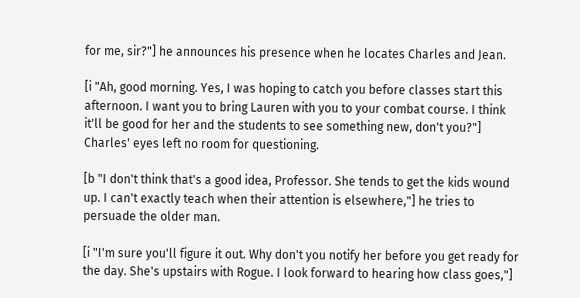for me, sir?"] he announces his presence when he locates Charles and Jean.

[i "Ah, good morning. Yes, I was hoping to catch you before classes start this afternoon. I want you to bring Lauren with you to your combat course. I think it'll be good for her and the students to see something new, don't you?"] Charles' eyes left no room for questioning.

[b "I don't think that's a good idea, Professor. She tends to get the kids wound up. I can't exactly teach when their attention is elsewhere,"] he tries to persuade the older man.

[i "I'm sure you'll figure it out. Why don't you notify her before you get ready for the day. She's upstairs with Rogue. I look forward to hearing how class goes,"]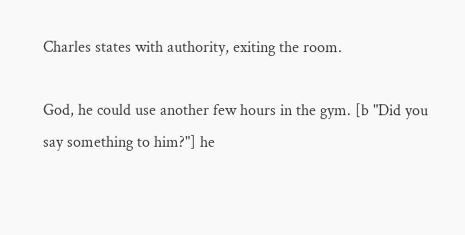Charles states with authority, exiting the room.

God, he could use another few hours in the gym. [b "Did you say something to him?"] he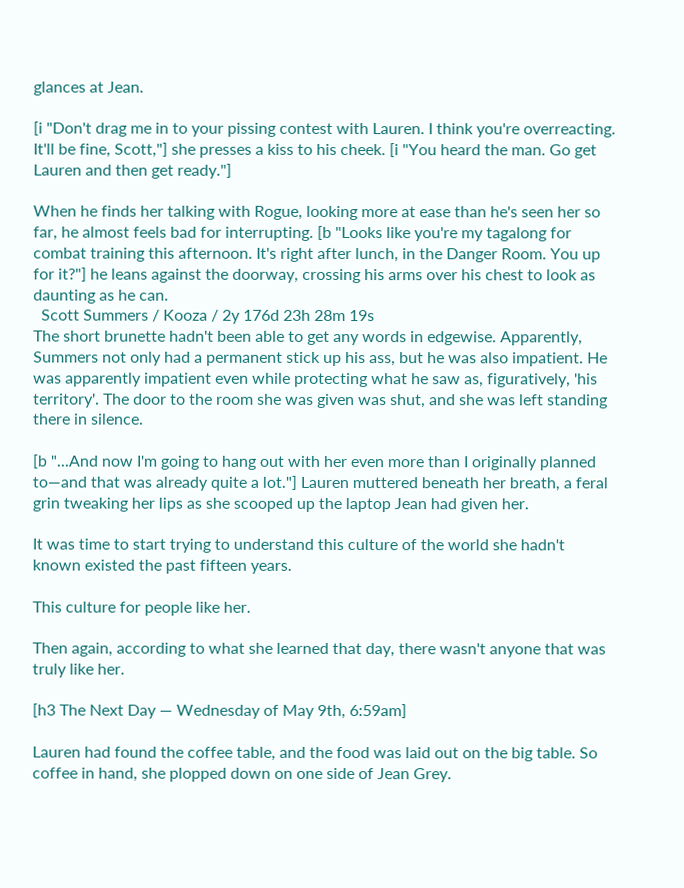glances at Jean.

[i "Don't drag me in to your pissing contest with Lauren. I think you're overreacting. It'll be fine, Scott,"] she presses a kiss to his cheek. [i "You heard the man. Go get Lauren and then get ready."]

When he finds her talking with Rogue, looking more at ease than he's seen her so far, he almost feels bad for interrupting. [b "Looks like you're my tagalong for combat training this afternoon. It's right after lunch, in the Danger Room. You up for it?"] he leans against the doorway, crossing his arms over his chest to look as daunting as he can.
  Scott Summers / Kooza / 2y 176d 23h 28m 19s
The short brunette hadn't been able to get any words in edgewise. Apparently, Summers not only had a permanent stick up his ass, but he was also impatient. He was apparently impatient even while protecting what he saw as, figuratively, 'his territory'. The door to the room she was given was shut, and she was left standing there in silence.

[b "...And now I'm going to hang out with her even more than I originally planned to—and that was already quite a lot."] Lauren muttered beneath her breath, a feral grin tweaking her lips as she scooped up the laptop Jean had given her.

It was time to start trying to understand this culture of the world she hadn't known existed the past fifteen years.

This culture for people like her.

Then again, according to what she learned that day, there wasn't anyone that was truly like her.

[h3 The Next Day — Wednesday of May 9th, 6:59am]

Lauren had found the coffee table, and the food was laid out on the big table. So coffee in hand, she plopped down on one side of Jean Grey.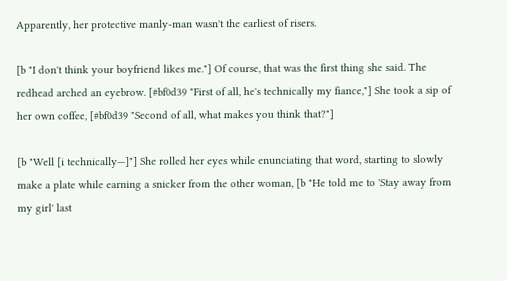Apparently, her protective manly-man wasn't the earliest of risers.

[b "I don't think your boyfriend likes me."] Of course, that was the first thing she said. The redhead arched an eyebrow. [#bf0d39 "First of all, he's technically my fiance,"] She took a sip of her own coffee, [#bf0d39 "Second of all, what makes you think that?"]

[b "Well [i technically—]"] She rolled her eyes while enunciating that word, starting to slowly make a plate while earning a snicker from the other woman, [b "He told me to 'Stay away from my girl' last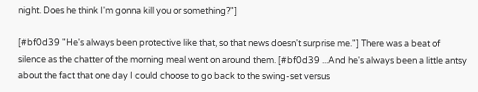night. Does he think I'm gonna kill you or something?"]

[#bf0d39 "He's always been protective like that, so that news doesn't surprise me."] There was a beat of silence as the chatter of the morning meal went on around them. [#bf0d39 ...And he's always been a little antsy about the fact that one day I could choose to go back to the swing-set versus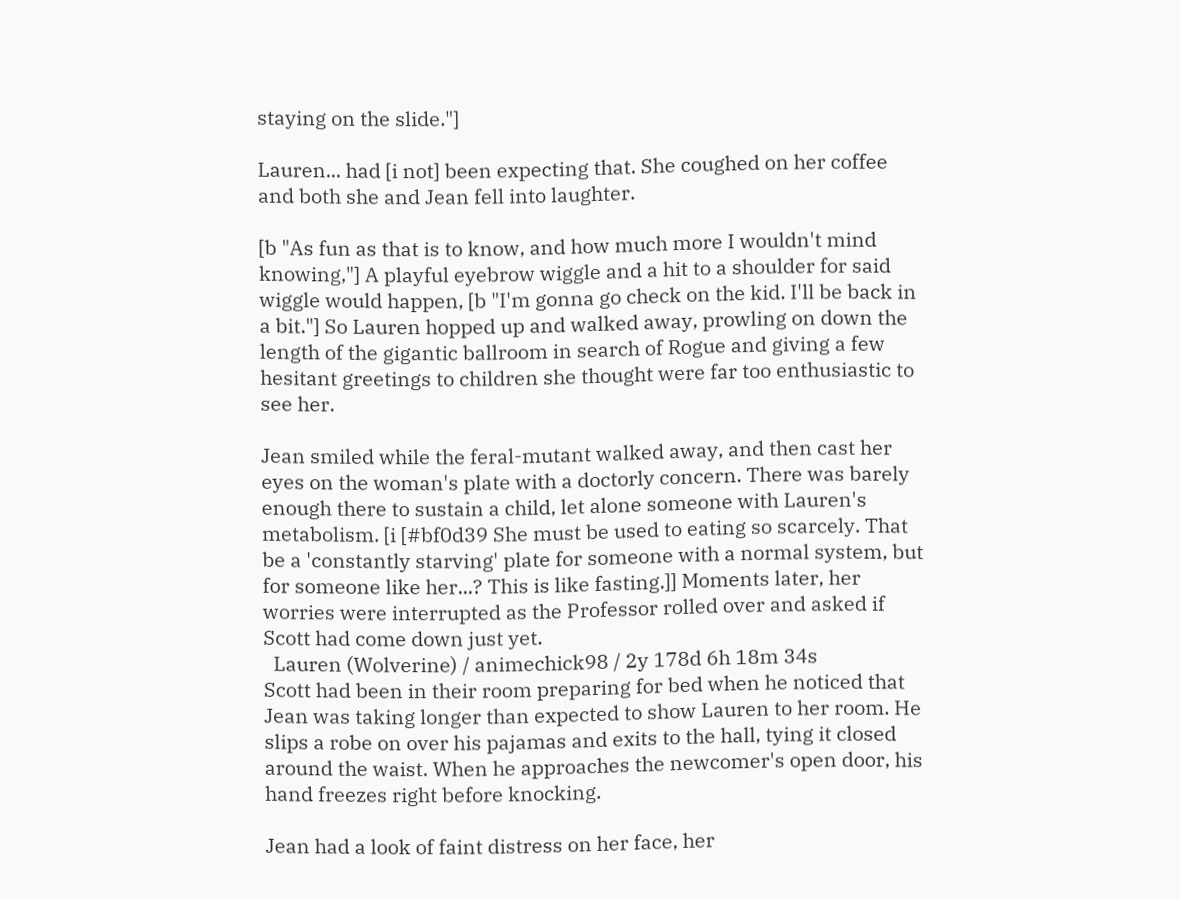staying on the slide."]

Lauren... had [i not] been expecting that. She coughed on her coffee and both she and Jean fell into laughter.

[b "As fun as that is to know, and how much more I wouldn't mind knowing,"] A playful eyebrow wiggle and a hit to a shoulder for said wiggle would happen, [b "I'm gonna go check on the kid. I'll be back in a bit."] So Lauren hopped up and walked away, prowling on down the length of the gigantic ballroom in search of Rogue and giving a few hesitant greetings to children she thought were far too enthusiastic to see her.

Jean smiled while the feral-mutant walked away, and then cast her eyes on the woman's plate with a doctorly concern. There was barely enough there to sustain a child, let alone someone with Lauren's metabolism. [i [#bf0d39 She must be used to eating so scarcely. That be a 'constantly starving' plate for someone with a normal system, but for someone like her...? This is like fasting.]] Moments later, her worries were interrupted as the Professor rolled over and asked if Scott had come down just yet.
  Lauren (Wolverine) / animechick98 / 2y 178d 6h 18m 34s
Scott had been in their room preparing for bed when he noticed that Jean was taking longer than expected to show Lauren to her room. He slips a robe on over his pajamas and exits to the hall, tying it closed around the waist. When he approaches the newcomer's open door, his hand freezes right before knocking.

Jean had a look of faint distress on her face, her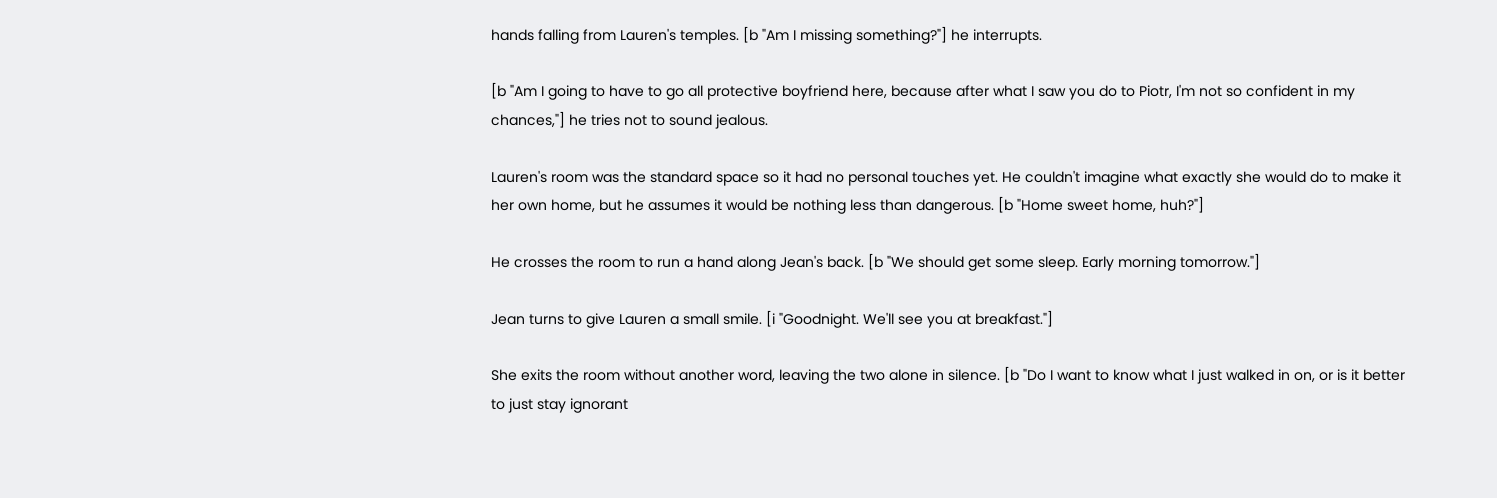hands falling from Lauren's temples. [b "Am I missing something?"] he interrupts.

[b "Am I going to have to go all protective boyfriend here, because after what I saw you do to Piotr, I'm not so confident in my chances,"] he tries not to sound jealous.

Lauren's room was the standard space so it had no personal touches yet. He couldn't imagine what exactly she would do to make it her own home, but he assumes it would be nothing less than dangerous. [b "Home sweet home, huh?"]

He crosses the room to run a hand along Jean's back. [b "We should get some sleep. Early morning tomorrow."]

Jean turns to give Lauren a small smile. [i "Goodnight. We'll see you at breakfast."]

She exits the room without another word, leaving the two alone in silence. [b "Do I want to know what I just walked in on, or is it better to just stay ignorant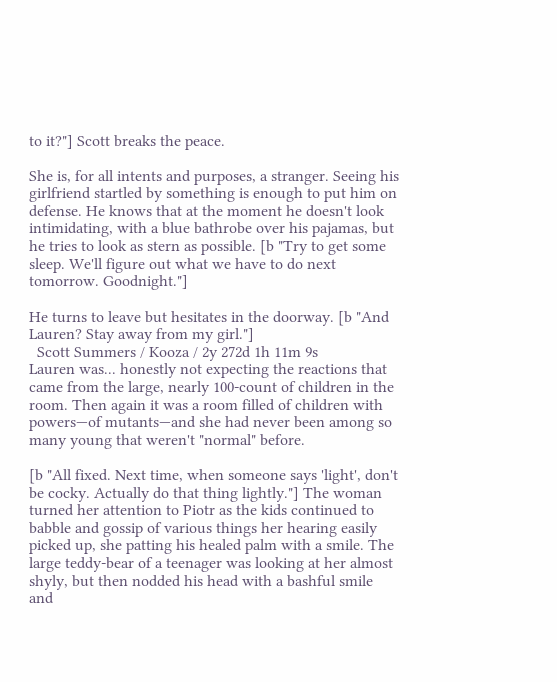to it?"] Scott breaks the peace.

She is, for all intents and purposes, a stranger. Seeing his girlfriend startled by something is enough to put him on defense. He knows that at the moment he doesn't look intimidating, with a blue bathrobe over his pajamas, but he tries to look as stern as possible. [b "Try to get some sleep. We'll figure out what we have to do next tomorrow. Goodnight."]

He turns to leave but hesitates in the doorway. [b "And Lauren? Stay away from my girl."]
  Scott Summers / Kooza / 2y 272d 1h 11m 9s
Lauren was... honestly not expecting the reactions that came from the large, nearly 100-count of children in the room. Then again it was a room filled of children with powers—of mutants—and she had never been among so many young that weren't "normal" before.

[b "All fixed. Next time, when someone says 'light', don't be cocky. Actually do that thing lightly."] The woman turned her attention to Piotr as the kids continued to babble and gossip of various things her hearing easily picked up, she patting his healed palm with a smile. The large teddy-bear of a teenager was looking at her almost shyly, but then nodded his head with a bashful smile and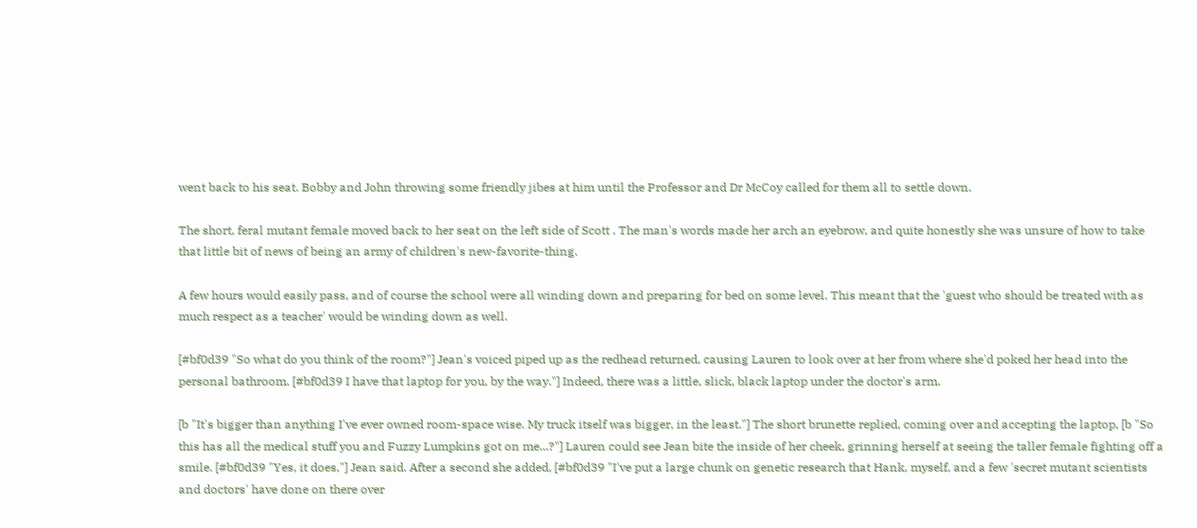went back to his seat. Bobby and John throwing some friendly jibes at him until the Professor and Dr McCoy called for them all to settle down.

The short, feral mutant female moved back to her seat on the left side of Scott . The man's words made her arch an eyebrow, and quite honestly she was unsure of how to take that little bit of news of being an army of children's new-favorite-thing.

A few hours would easily pass, and of course the school were all winding down and preparing for bed on some level. This meant that the 'guest who should be treated with as much respect as a teacher' would be winding down as well.

[#bf0d39 "So what do you think of the room?"] Jean's voiced piped up as the redhead returned, causing Lauren to look over at her from where she'd poked her head into the personal bathroom. [#bf0d39 I have that laptop for you, by the way."] Indeed, there was a little, slick, black laptop under the doctor's arm.

[b "It's bigger than anything I've ever owned room-space wise. My truck itself was bigger, in the least."] The short brunette replied, coming over and accepting the laptop, [b "So this has all the medical stuff you and Fuzzy Lumpkins got on me...?"] Lauren could see Jean bite the inside of her cheek, grinning herself at seeing the taller female fighting off a smile. [#bf0d39 "Yes, it does,"] Jean said. After a second she added, [#bf0d39 "I've put a large chunk on genetic research that Hank, myself, and a few 'secret mutant scientists and doctors' have done on there over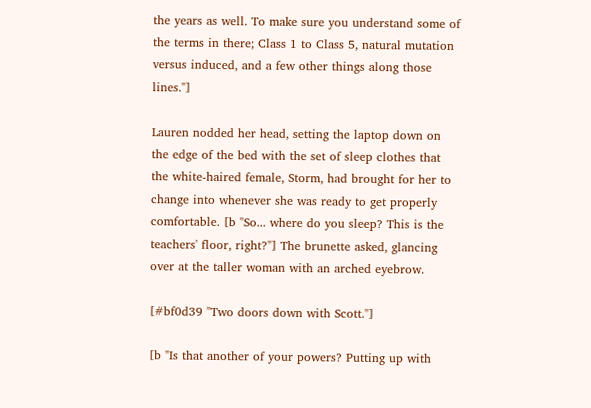the years as well. To make sure you understand some of the terms in there; Class 1 to Class 5, natural mutation versus induced, and a few other things along those lines."]

Lauren nodded her head, setting the laptop down on the edge of the bed with the set of sleep clothes that the white-haired female, Storm, had brought for her to change into whenever she was ready to get properly comfortable. [b "So... where do you sleep? This is the teachers' floor, right?"] The brunette asked, glancing over at the taller woman with an arched eyebrow.

[#bf0d39 "Two doors down with Scott."]

[b "Is that another of your powers? Putting up with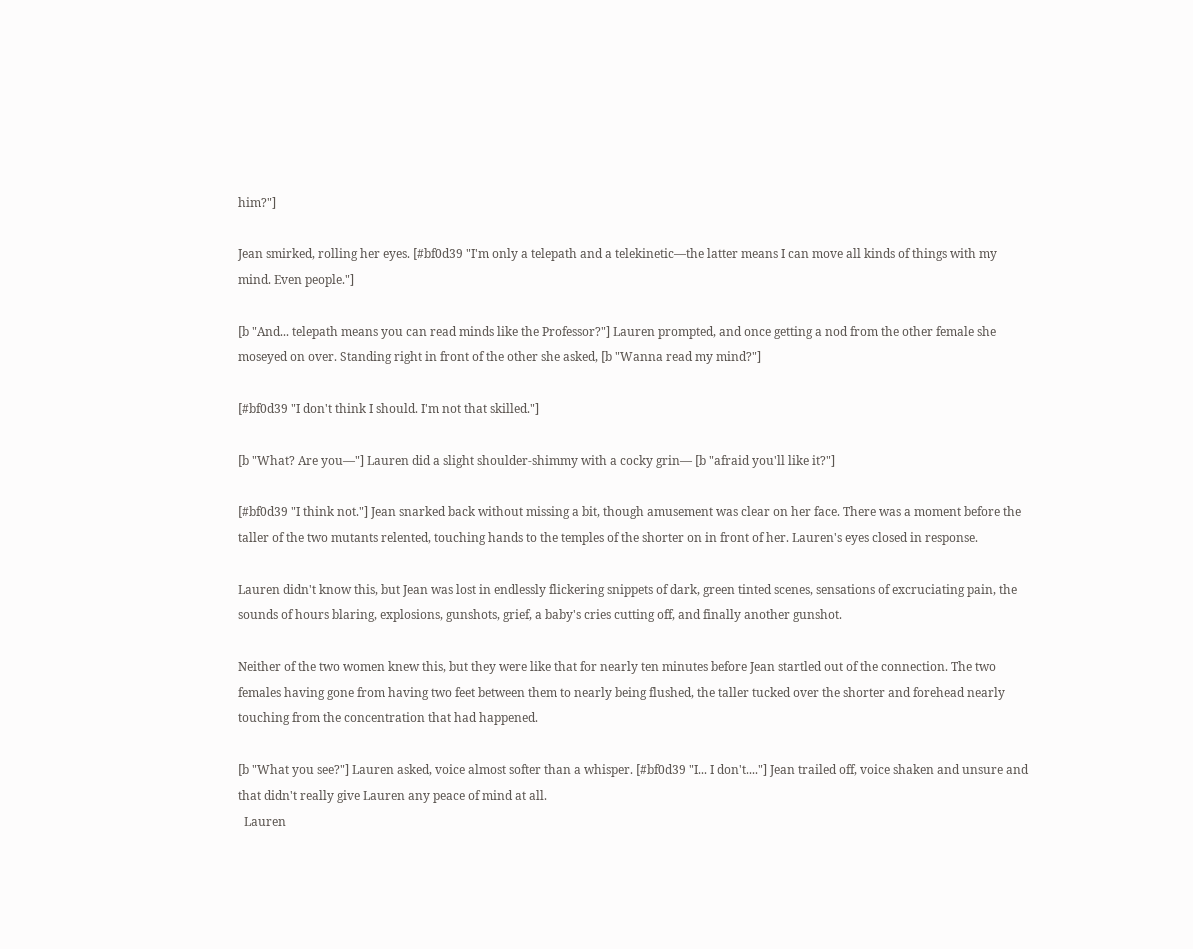him?"]

Jean smirked, rolling her eyes. [#bf0d39 "I'm only a telepath and a telekinetic—the latter means I can move all kinds of things with my mind. Even people."]

[b "And... telepath means you can read minds like the Professor?"] Lauren prompted, and once getting a nod from the other female she moseyed on over. Standing right in front of the other she asked, [b "Wanna read my mind?"]

[#bf0d39 "I don't think I should. I'm not that skilled."]

[b "What? Are you—"] Lauren did a slight shoulder-shimmy with a cocky grin— [b "afraid you'll like it?"]

[#bf0d39 "I think not."] Jean snarked back without missing a bit, though amusement was clear on her face. There was a moment before the taller of the two mutants relented, touching hands to the temples of the shorter on in front of her. Lauren's eyes closed in response.

Lauren didn't know this, but Jean was lost in endlessly flickering snippets of dark, green tinted scenes, sensations of excruciating pain, the sounds of hours blaring, explosions, gunshots, grief, a baby's cries cutting off, and finally another gunshot.

Neither of the two women knew this, but they were like that for nearly ten minutes before Jean startled out of the connection. The two females having gone from having two feet between them to nearly being flushed, the taller tucked over the shorter and forehead nearly touching from the concentration that had happened.

[b "What you see?"] Lauren asked, voice almost softer than a whisper. [#bf0d39 "I... I don't...."] Jean trailed off, voice shaken and unsure and that didn't really give Lauren any peace of mind at all.
  Lauren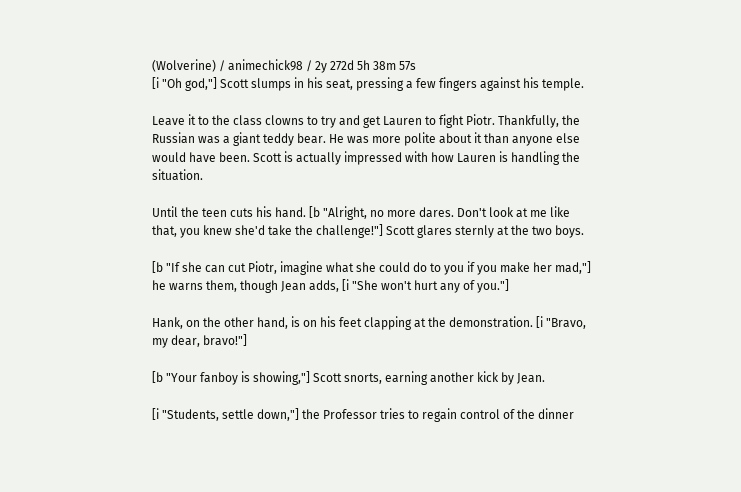(Wolverine) / animechick98 / 2y 272d 5h 38m 57s
[i "Oh god,"] Scott slumps in his seat, pressing a few fingers against his temple.

Leave it to the class clowns to try and get Lauren to fight Piotr. Thankfully, the Russian was a giant teddy bear. He was more polite about it than anyone else would have been. Scott is actually impressed with how Lauren is handling the situation.

Until the teen cuts his hand. [b "Alright, no more dares. Don't look at me like that, you knew she'd take the challenge!"] Scott glares sternly at the two boys.

[b "If she can cut Piotr, imagine what she could do to you if you make her mad,"] he warns them, though Jean adds, [i "She won't hurt any of you."]

Hank, on the other hand, is on his feet clapping at the demonstration. [i "Bravo, my dear, bravo!"]

[b "Your fanboy is showing,"] Scott snorts, earning another kick by Jean.

[i "Students, settle down,"] the Professor tries to regain control of the dinner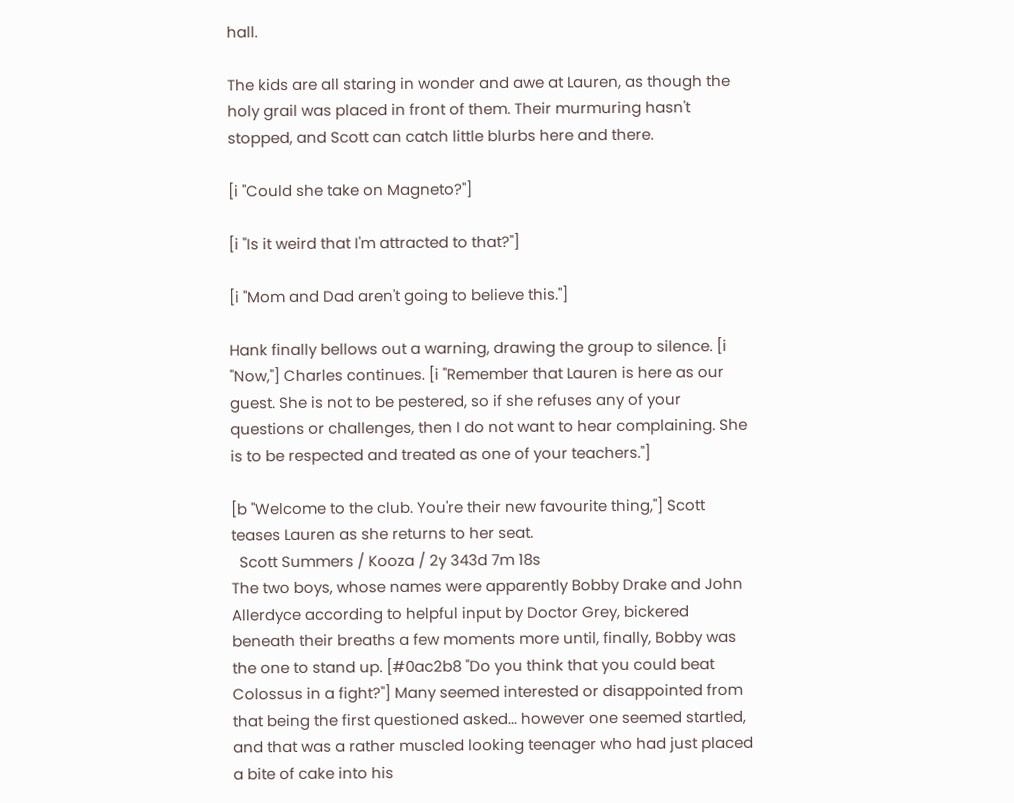hall.

The kids are all staring in wonder and awe at Lauren, as though the holy grail was placed in front of them. Their murmuring hasn't stopped, and Scott can catch little blurbs here and there.

[i "Could she take on Magneto?"]

[i "Is it weird that I'm attracted to that?"]

[i "Mom and Dad aren't going to believe this."]

Hank finally bellows out a warning, drawing the group to silence. [i "Now,"] Charles continues. [i "Remember that Lauren is here as our guest. She is not to be pestered, so if she refuses any of your questions or challenges, then I do not want to hear complaining. She is to be respected and treated as one of your teachers."]

[b "Welcome to the club. You're their new favourite thing,"] Scott teases Lauren as she returns to her seat.
  Scott Summers / Kooza / 2y 343d 7m 18s
The two boys, whose names were apparently Bobby Drake and John Allerdyce according to helpful input by Doctor Grey, bickered beneath their breaths a few moments more until, finally, Bobby was the one to stand up. [#0ac2b8 "Do you think that you could beat Colossus in a fight?"] Many seemed interested or disappointed from that being the first questioned asked... however one seemed startled, and that was a rather muscled looking teenager who had just placed a bite of cake into his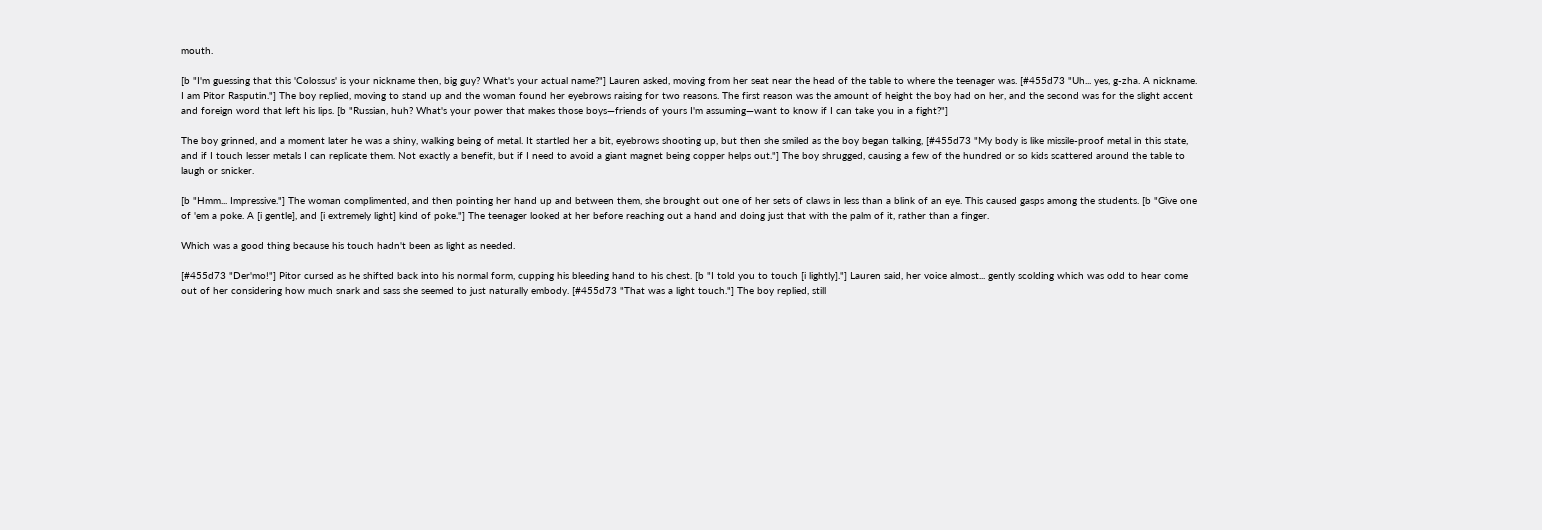mouth.

[b "I'm guessing that this 'Colossus' is your nickname then, big guy? What's your actual name?"] Lauren asked, moving from her seat near the head of the table to where the teenager was. [#455d73 "Uh... yes, g-zha. A nickname. I am Pitor Rasputin."] The boy replied, moving to stand up and the woman found her eyebrows raising for two reasons. The first reason was the amount of height the boy had on her, and the second was for the slight accent and foreign word that left his lips. [b "Russian, huh? What's your power that makes those boys—friends of yours I'm assuming—want to know if I can take you in a fight?"]

The boy grinned, and a moment later he was a shiny, walking being of metal. It startled her a bit, eyebrows shooting up, but then she smiled as the boy began talking, [#455d73 "My body is like missile-proof metal in this state, and if I touch lesser metals I can replicate them. Not exactly a benefit, but if I need to avoid a giant magnet being copper helps out."] The boy shrugged, causing a few of the hundred or so kids scattered around the table to laugh or snicker.

[b "Hmm... Impressive."] The woman complimented, and then pointing her hand up and between them, she brought out one of her sets of claws in less than a blink of an eye. This caused gasps among the students. [b "Give one of 'em a poke. A [i gentle], and [i extremely light] kind of poke."] The teenager looked at her before reaching out a hand and doing just that with the palm of it, rather than a finger.

Which was a good thing because his touch hadn't been as light as needed.

[#455d73 "Der'mo!"] Pitor cursed as he shifted back into his normal form, cupping his bleeding hand to his chest. [b "I told you to touch [i lightly]."] Lauren said, her voice almost... gently scolding which was odd to hear come out of her considering how much snark and sass she seemed to just naturally embody. [#455d73 "That was a light touch."] The boy replied, still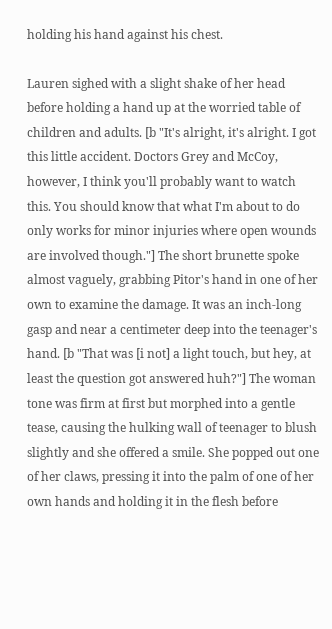holding his hand against his chest.

Lauren sighed with a slight shake of her head before holding a hand up at the worried table of children and adults. [b "It's alright, it's alright. I got this little accident. Doctors Grey and McCoy, however, I think you'll probably want to watch this. You should know that what I'm about to do only works for minor injuries where open wounds are involved though."] The short brunette spoke almost vaguely, grabbing Pitor's hand in one of her own to examine the damage. It was an inch-long gasp and near a centimeter deep into the teenager's hand. [b "That was [i not] a light touch, but hey, at least the question got answered huh?"] The woman tone was firm at first but morphed into a gentle tease, causing the hulking wall of teenager to blush slightly and she offered a smile. She popped out one of her claws, pressing it into the palm of one of her own hands and holding it in the flesh before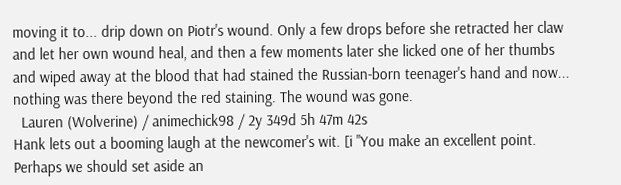moving it to... drip down on Piotr's wound. Only a few drops before she retracted her claw and let her own wound heal, and then a few moments later she licked one of her thumbs and wiped away at the blood that had stained the Russian-born teenager's hand and now... nothing was there beyond the red staining. The wound was gone.
  Lauren (Wolverine) / animechick98 / 2y 349d 5h 47m 42s
Hank lets out a booming laugh at the newcomer's wit. [i "You make an excellent point. Perhaps we should set aside an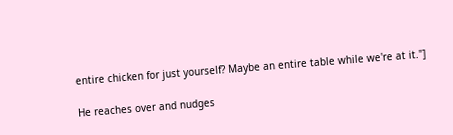entire chicken for just yourself? Maybe an entire table while we're at it."]

He reaches over and nudges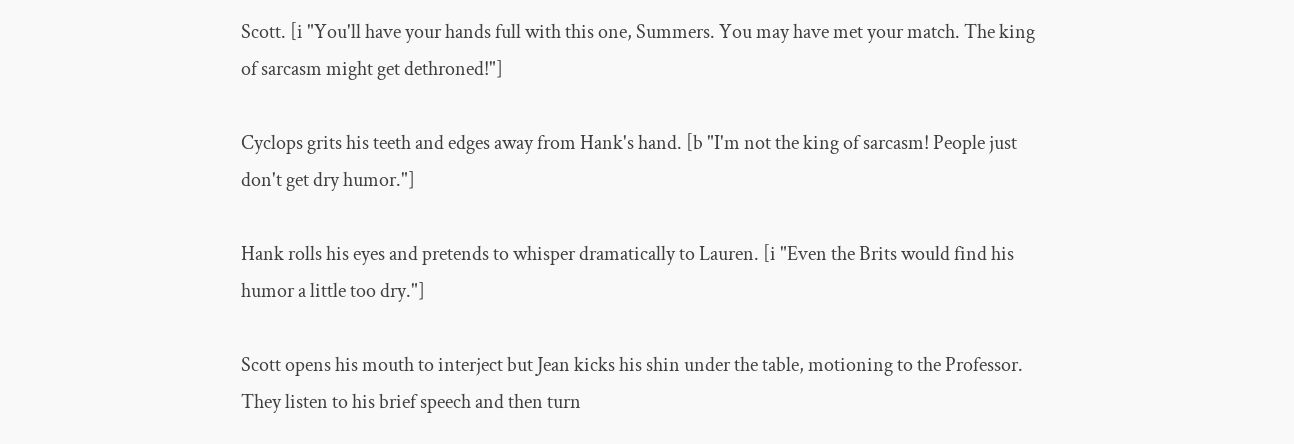Scott. [i "You'll have your hands full with this one, Summers. You may have met your match. The king of sarcasm might get dethroned!"]

Cyclops grits his teeth and edges away from Hank's hand. [b "I'm not the king of sarcasm! People just don't get dry humor."]

Hank rolls his eyes and pretends to whisper dramatically to Lauren. [i "Even the Brits would find his humor a little too dry."]

Scott opens his mouth to interject but Jean kicks his shin under the table, motioning to the Professor. They listen to his brief speech and then turn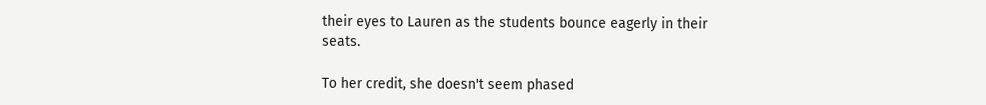their eyes to Lauren as the students bounce eagerly in their seats.

To her credit, she doesn't seem phased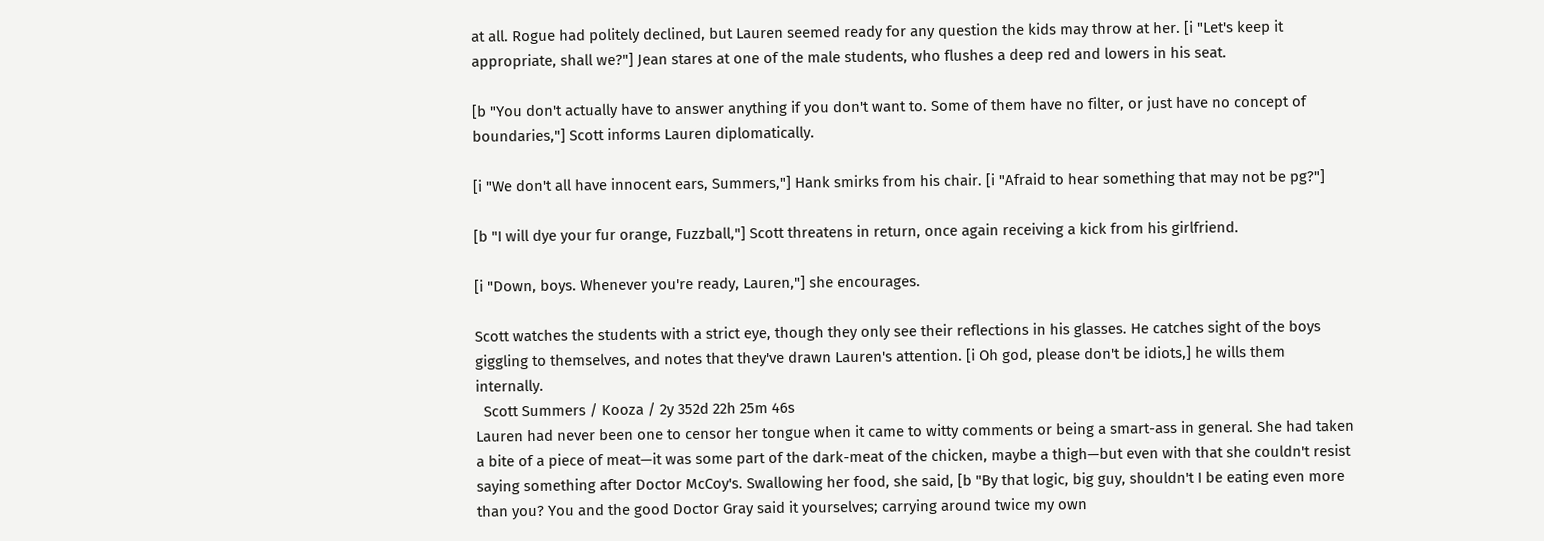at all. Rogue had politely declined, but Lauren seemed ready for any question the kids may throw at her. [i "Let's keep it appropriate, shall we?"] Jean stares at one of the male students, who flushes a deep red and lowers in his seat.

[b "You don't actually have to answer anything if you don't want to. Some of them have no filter, or just have no concept of boundaries,"] Scott informs Lauren diplomatically.

[i "We don't all have innocent ears, Summers,"] Hank smirks from his chair. [i "Afraid to hear something that may not be pg?"]

[b "I will dye your fur orange, Fuzzball,"] Scott threatens in return, once again receiving a kick from his girlfriend.

[i "Down, boys. Whenever you're ready, Lauren,"] she encourages.

Scott watches the students with a strict eye, though they only see their reflections in his glasses. He catches sight of the boys giggling to themselves, and notes that they've drawn Lauren's attention. [i Oh god, please don't be idiots,] he wills them internally.
  Scott Summers / Kooza / 2y 352d 22h 25m 46s
Lauren had never been one to censor her tongue when it came to witty comments or being a smart-ass in general. She had taken a bite of a piece of meat—it was some part of the dark-meat of the chicken, maybe a thigh—but even with that she couldn't resist saying something after Doctor McCoy's. Swallowing her food, she said, [b "By that logic, big guy, shouldn't I be eating even more than you? You and the good Doctor Gray said it yourselves; carrying around twice my own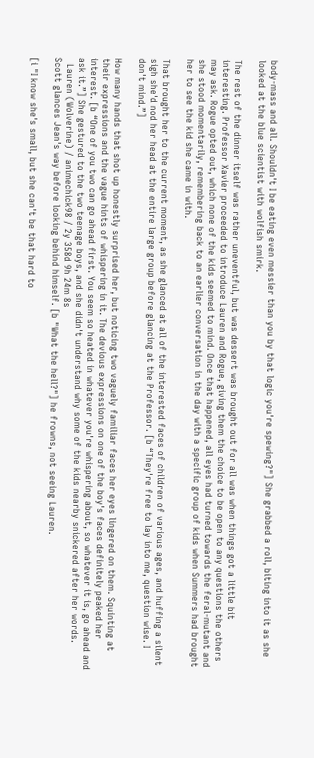body-mass and all. Shouldn't I be eating even messier than you by that logic you're spewing?"] She grabbed a roll, biting into it as she looked at the blue scientist with wolfish smirk.

The rest of the dinner itself was rather uneventful, but was dessert was brought out for all was when things got a little bit interesting. Professor Xavier proceeded to introduce Lauren and Rogue, giving them the choice to be open to any questions the others may ask. Rogue opted out, which none of the kids seemed to mind. Once that happened, all eyes had turned towards the feral-mutant and she stood momentarily, remembering back to an earlier conversation in the day with a specific group of kids when Summers had brought her to see the kid she came in with.

That brought her to the current moment, as she glanced at all of the interested faces of children of various ages, and huffing a silent sigh she'd nod her head at the entire large group before glancing at the Professor. [b “They're free to lay into me, question wise. I don't mind.”]

How many hands that shot up honestly surprised her, but noticing two vaguely familiar faces her eyes lingered on them. Squinting at their expressions and the vague hints of whispering in it. The devious expressions on one of the boy's faces definitely peaked her interest. [b “One of you two can go ahead first. You seem so heated in whatever you're whispering about, so whatever it is, go ahead and ask it.”] She gestured to the two teenage boys, and she didn't understand why some of the kids nearby snickered after her words.
  Lauren (Wolverine) / animechick98 / 2y 358d 9h 24m 8s
Scott glances Jean's way before looking behind himself. [b "What the hell?"] he frowns, not seeing Lauren.

[i "I know she's small, but she can't be that hard to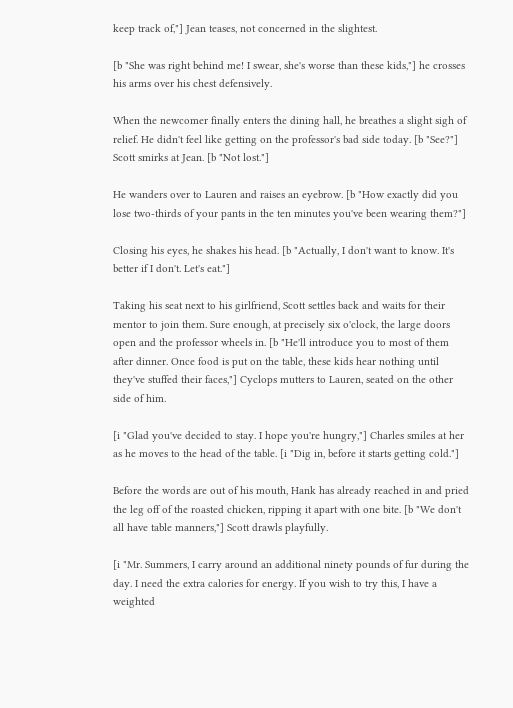keep track of,"] Jean teases, not concerned in the slightest.

[b "She was right behind me! I swear, she's worse than these kids,"] he crosses his arms over his chest defensively.

When the newcomer finally enters the dining hall, he breathes a slight sigh of relief. He didn't feel like getting on the professor's bad side today. [b "See?"] Scott smirks at Jean. [b "Not lost."]

He wanders over to Lauren and raises an eyebrow. [b "How exactly did you lose two-thirds of your pants in the ten minutes you've been wearing them?"]

Closing his eyes, he shakes his head. [b "Actually, I don't want to know. It's better if I don't. Let's eat."]

Taking his seat next to his girlfriend, Scott settles back and waits for their mentor to join them. Sure enough, at precisely six o'clock, the large doors open and the professor wheels in. [b "He'll introduce you to most of them after dinner. Once food is put on the table, these kids hear nothing until they've stuffed their faces,"] Cyclops mutters to Lauren, seated on the other side of him.

[i "Glad you've decided to stay. I hope you're hungry,"] Charles smiles at her as he moves to the head of the table. [i "Dig in, before it starts getting cold."]

Before the words are out of his mouth, Hank has already reached in and pried the leg off of the roasted chicken, ripping it apart with one bite. [b "We don't all have table manners,"] Scott drawls playfully.

[i "Mr. Summers, I carry around an additional ninety pounds of fur during the day. I need the extra calories for energy. If you wish to try this, I have a weighted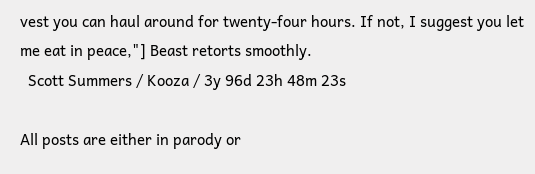vest you can haul around for twenty-four hours. If not, I suggest you let me eat in peace,"] Beast retorts smoothly.
  Scott Summers / Kooza / 3y 96d 23h 48m 23s

All posts are either in parody or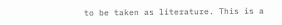to be taken as literature. This is a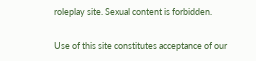roleplay site. Sexual content is forbidden.

Use of this site constitutes acceptance of our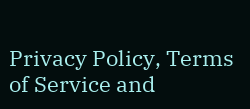Privacy Policy, Terms of Service and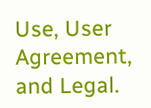Use, User Agreement, and Legal.